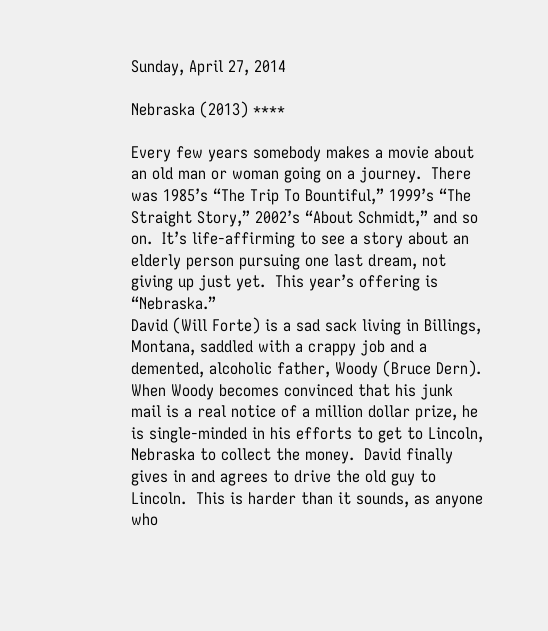Sunday, April 27, 2014

Nebraska (2013) ****

Every few years somebody makes a movie about an old man or woman going on a journey.  There was 1985’s “The Trip To Bountiful,” 1999’s “The Straight Story,” 2002’s “About Schmidt,” and so on.  It’s life-affirming to see a story about an elderly person pursuing one last dream, not giving up just yet.  This year’s offering is “Nebraska.”
David (Will Forte) is a sad sack living in Billings, Montana, saddled with a crappy job and a demented, alcoholic father, Woody (Bruce Dern). When Woody becomes convinced that his junk mail is a real notice of a million dollar prize, he is single-minded in his efforts to get to Lincoln, Nebraska to collect the money.  David finally gives in and agrees to drive the old guy to Lincoln.  This is harder than it sounds, as anyone who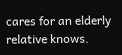cares for an elderly relative knows.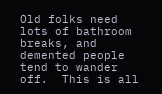Old folks need lots of bathroom breaks, and demented people tend to wander off.  This is all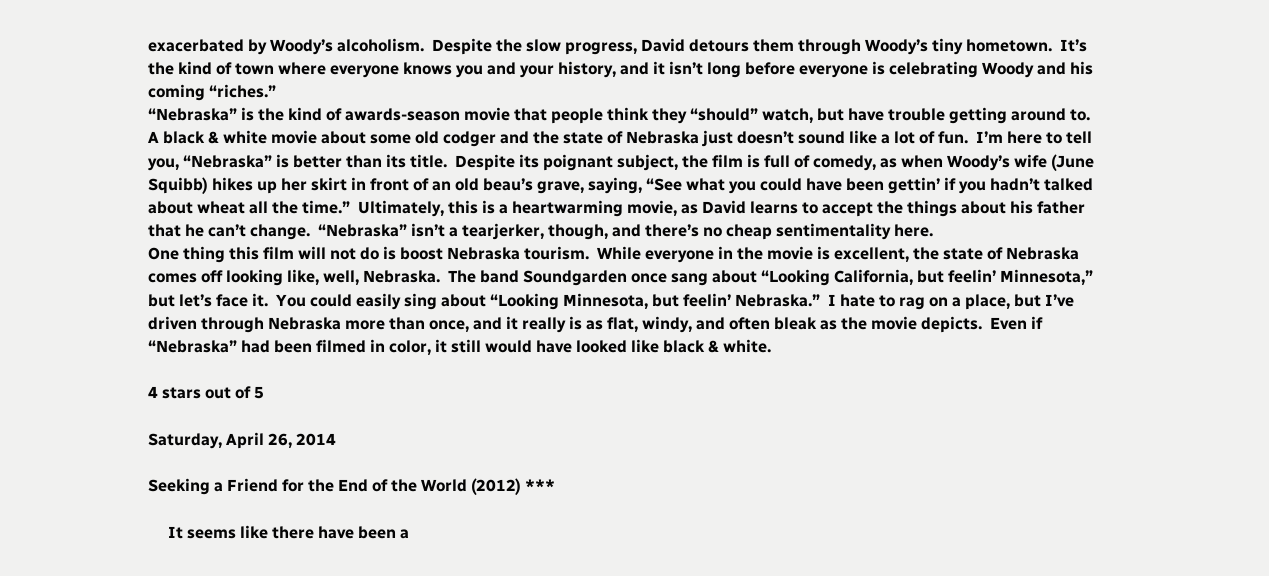exacerbated by Woody’s alcoholism.  Despite the slow progress, David detours them through Woody’s tiny hometown.  It’s the kind of town where everyone knows you and your history, and it isn’t long before everyone is celebrating Woody and his coming “riches.”
“Nebraska” is the kind of awards-season movie that people think they “should” watch, but have trouble getting around to.  A black & white movie about some old codger and the state of Nebraska just doesn’t sound like a lot of fun.  I’m here to tell you, “Nebraska” is better than its title.  Despite its poignant subject, the film is full of comedy, as when Woody’s wife (June Squibb) hikes up her skirt in front of an old beau’s grave, saying, “See what you could have been gettin’ if you hadn’t talked about wheat all the time.”  Ultimately, this is a heartwarming movie, as David learns to accept the things about his father that he can’t change.  “Nebraska” isn’t a tearjerker, though, and there’s no cheap sentimentality here.
One thing this film will not do is boost Nebraska tourism.  While everyone in the movie is excellent, the state of Nebraska comes off looking like, well, Nebraska.  The band Soundgarden once sang about “Looking California, but feelin’ Minnesota,” but let’s face it.  You could easily sing about “Looking Minnesota, but feelin’ Nebraska.”  I hate to rag on a place, but I’ve driven through Nebraska more than once, and it really is as flat, windy, and often bleak as the movie depicts.  Even if “Nebraska” had been filmed in color, it still would have looked like black & white.

4 stars out of 5

Saturday, April 26, 2014

Seeking a Friend for the End of the World (2012) ***

     It seems like there have been a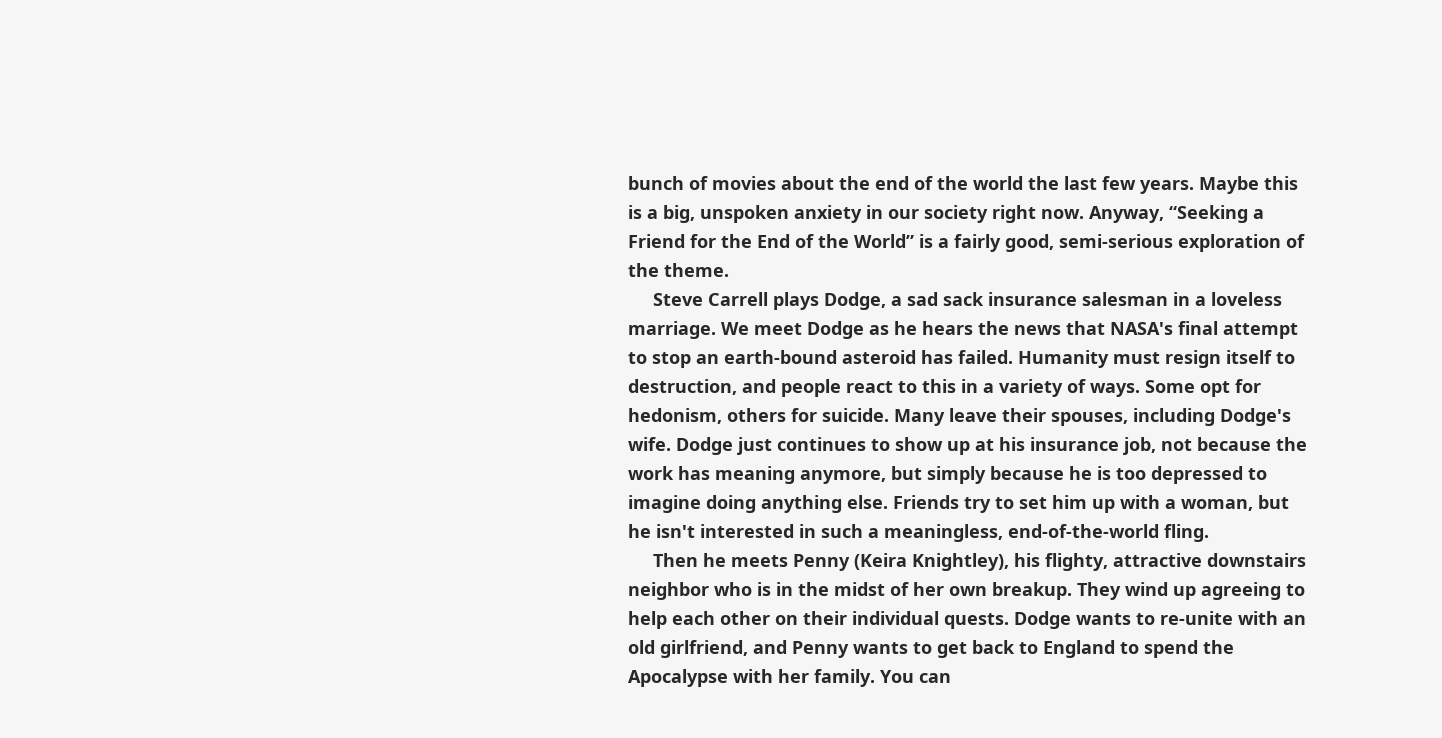bunch of movies about the end of the world the last few years. Maybe this is a big, unspoken anxiety in our society right now. Anyway, “Seeking a Friend for the End of the World” is a fairly good, semi-serious exploration of the theme.
     Steve Carrell plays Dodge, a sad sack insurance salesman in a loveless marriage. We meet Dodge as he hears the news that NASA's final attempt to stop an earth-bound asteroid has failed. Humanity must resign itself to destruction, and people react to this in a variety of ways. Some opt for hedonism, others for suicide. Many leave their spouses, including Dodge's wife. Dodge just continues to show up at his insurance job, not because the work has meaning anymore, but simply because he is too depressed to imagine doing anything else. Friends try to set him up with a woman, but he isn't interested in such a meaningless, end-of-the-world fling.
     Then he meets Penny (Keira Knightley), his flighty, attractive downstairs neighbor who is in the midst of her own breakup. They wind up agreeing to help each other on their individual quests. Dodge wants to re-unite with an old girlfriend, and Penny wants to get back to England to spend the Apocalypse with her family. You can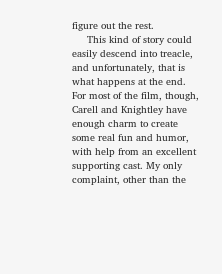figure out the rest.
     This kind of story could easily descend into treacle, and unfortunately, that is what happens at the end. For most of the film, though, Carell and Knightley have enough charm to create some real fun and humor, with help from an excellent supporting cast. My only complaint, other than the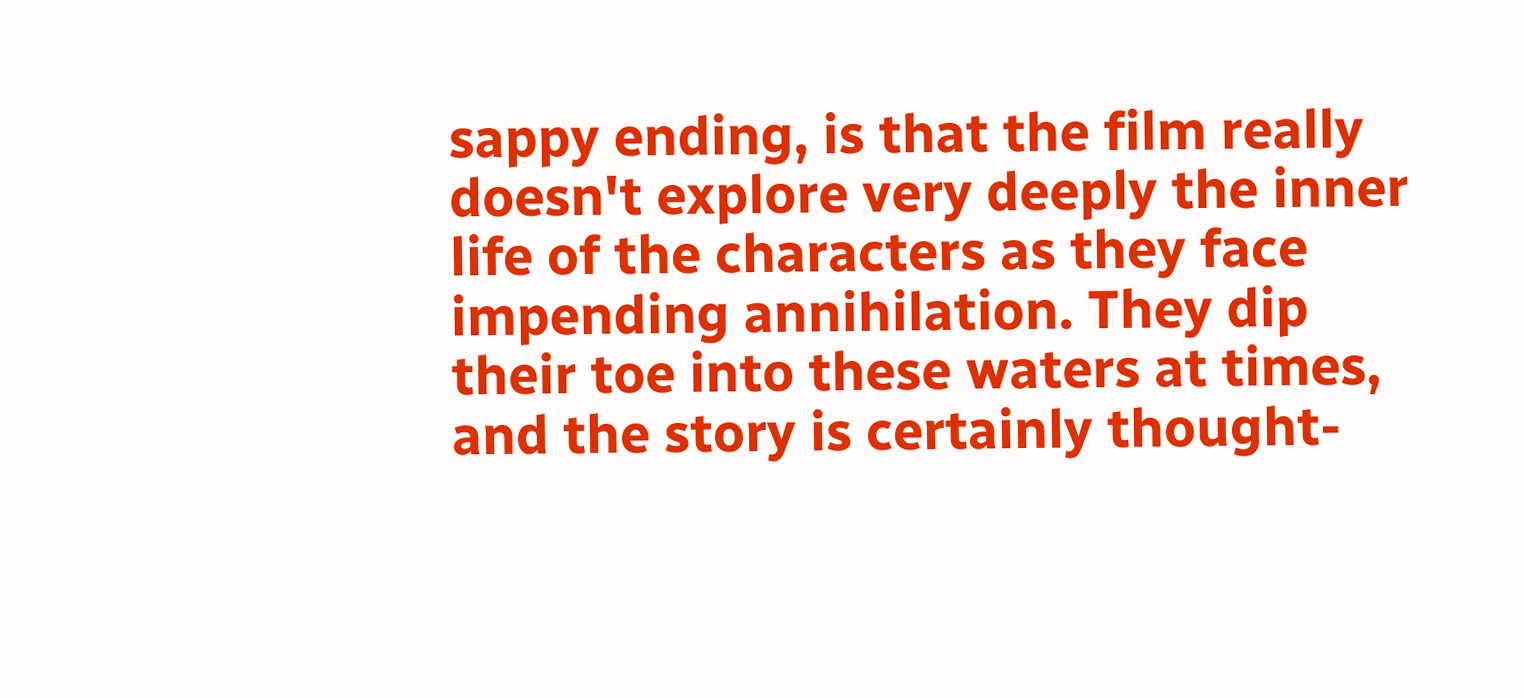sappy ending, is that the film really doesn't explore very deeply the inner life of the characters as they face impending annihilation. They dip their toe into these waters at times, and the story is certainly thought-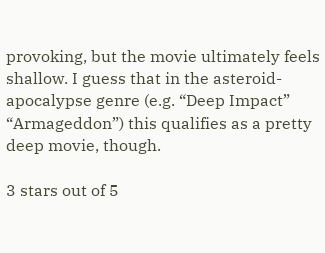provoking, but the movie ultimately feels shallow. I guess that in the asteroid-apocalypse genre (e.g. “Deep Impact” “Armageddon”) this qualifies as a pretty deep movie, though.

3 stars out of 5